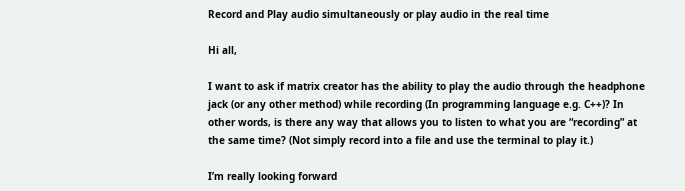Record and Play audio simultaneously or play audio in the real time

Hi all,

I want to ask if matrix creator has the ability to play the audio through the headphone jack (or any other method) while recording (In programming language e.g. C++)? In other words, is there any way that allows you to listen to what you are “recording” at the same time? (Not simply record into a file and use the terminal to play it.)

I’m really looking forward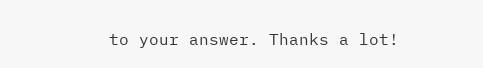to your answer. Thanks a lot!